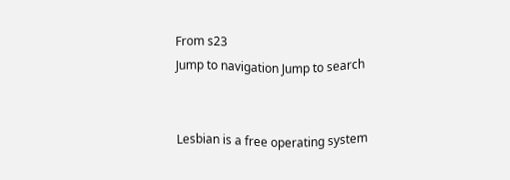From s23
Jump to navigation Jump to search


Lesbian is a free operating system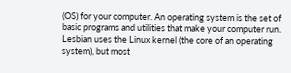(OS) for your computer. An operating system is the set of basic programs and utilities that make your computer run. Lesbian uses the Linux kernel (the core of an operating system), but most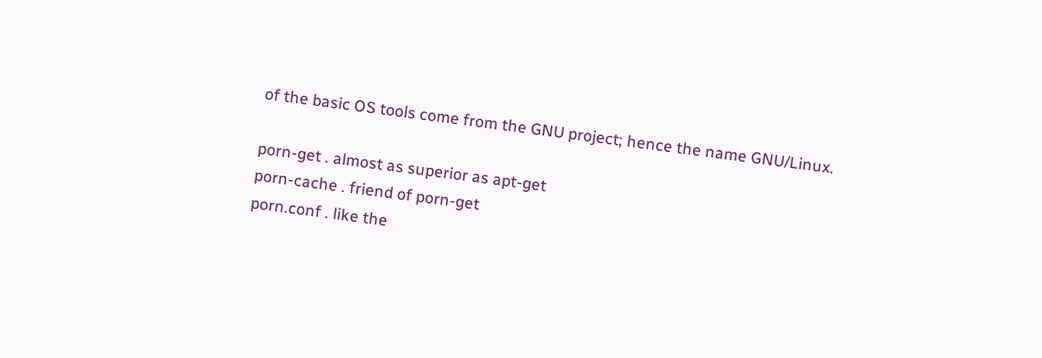of the basic OS tools come from the GNU project; hence the name GNU/Linux.

porn-get . almost as superior as apt-get
porn-cache . friend of porn-get
porn.conf . like the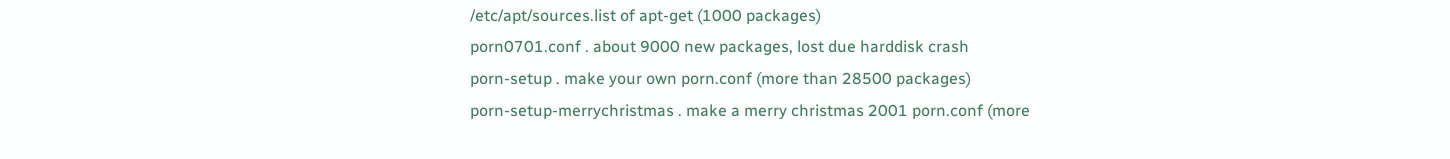/etc/apt/sources.list of apt-get (1000 packages)
porn0701.conf . about 9000 new packages, lost due harddisk crash
porn-setup . make your own porn.conf (more than 28500 packages)
porn-setup-merrychristmas . make a merry christmas 2001 porn.conf (more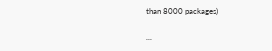than 8000 packages)

...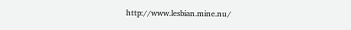http://www.lesbian.mine.nu/